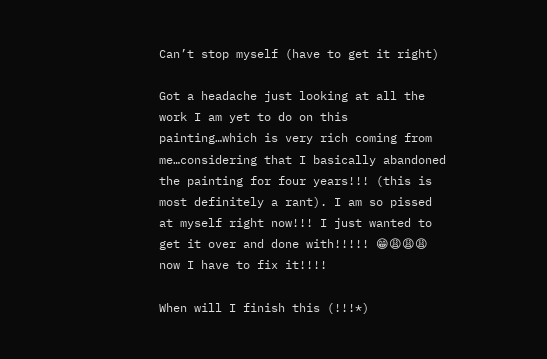Can’t stop myself (have to get it right)

Got a headache just looking at all the work I am yet to do on this painting…which is very rich coming from me…considering that I basically abandoned the painting for four years!!! (this is most definitely a rant). I am so pissed at myself right now!!! I just wanted to get it over and done with!!!!! 😁😩😩😩 now I have to fix it!!!!

When will I finish this (!!!*)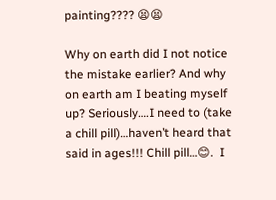painting???? 😫😫

Why on earth did I not notice the mistake earlier? And why on earth am I beating myself up? Seriously….I need to (take a chill pill)…haven’t heard that said in ages!!! Chill pill…😊.  I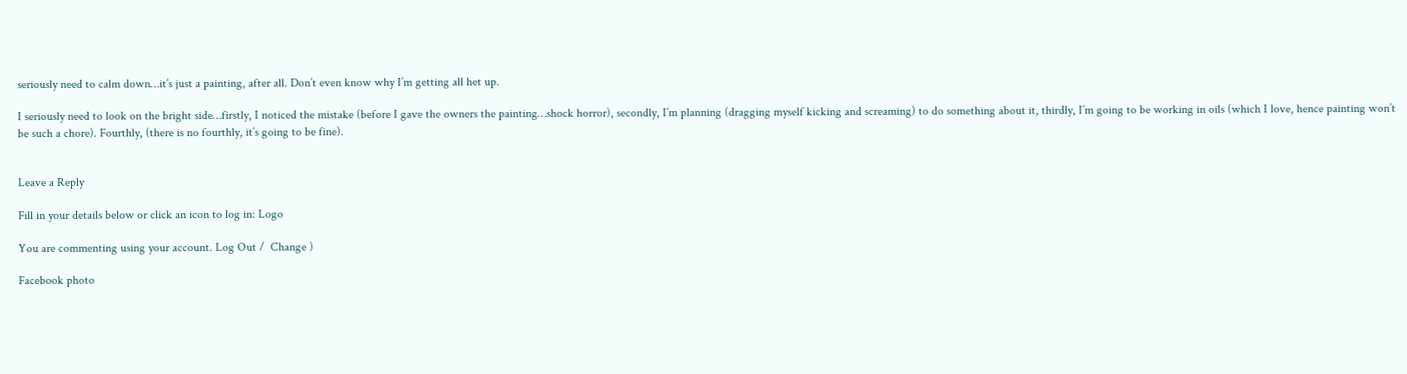seriously need to calm down…it’s just a painting, after all. Don’t even know why I’m getting all het up.

I seriously need to look on the bright side…firstly, I noticed the mistake (before I gave the owners the painting…shock horror), secondly, I’m planning (dragging myself kicking and screaming) to do something about it, thirdly, I’m going to be working in oils (which I love, hence painting won’t be such a chore). Fourthly, (there is no fourthly, it’s going to be fine).


Leave a Reply

Fill in your details below or click an icon to log in: Logo

You are commenting using your account. Log Out /  Change )

Facebook photo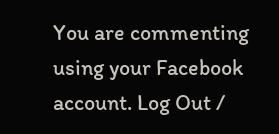You are commenting using your Facebook account. Log Out /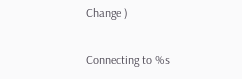Change )

Connecting to %s